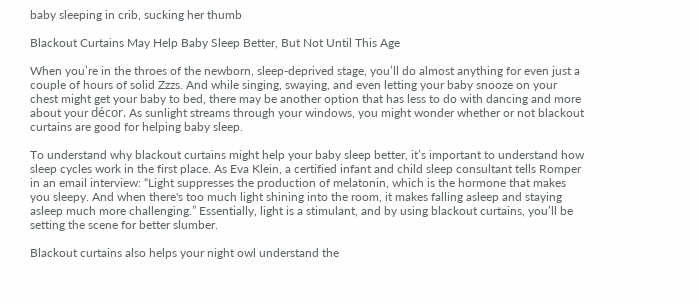baby sleeping in crib, sucking her thumb

Blackout Curtains May Help Baby Sleep Better, But Not Until This Age

When you’re in the throes of the newborn, sleep-deprived stage, you’ll do almost anything for even just a couple of hours of solid Zzzs. And while singing, swaying, and even letting your baby snooze on your chest might get your baby to bed, there may be another option that has less to do with dancing and more about your décor. As sunlight streams through your windows, you might wonder whether or not blackout curtains are good for helping baby sleep.

To understand why blackout curtains might help your baby sleep better, it’s important to understand how sleep cycles work in the first place. As Eva Klein, a certified infant and child sleep consultant tells Romper in an email interview: “Light suppresses the production of melatonin, which is the hormone that makes you sleepy. And when there's too much light shining into the room, it makes falling asleep and staying asleep much more challenging.” Essentially, light is a stimulant, and by using blackout curtains, you’ll be setting the scene for better slumber.

Blackout curtains also helps your night owl understand the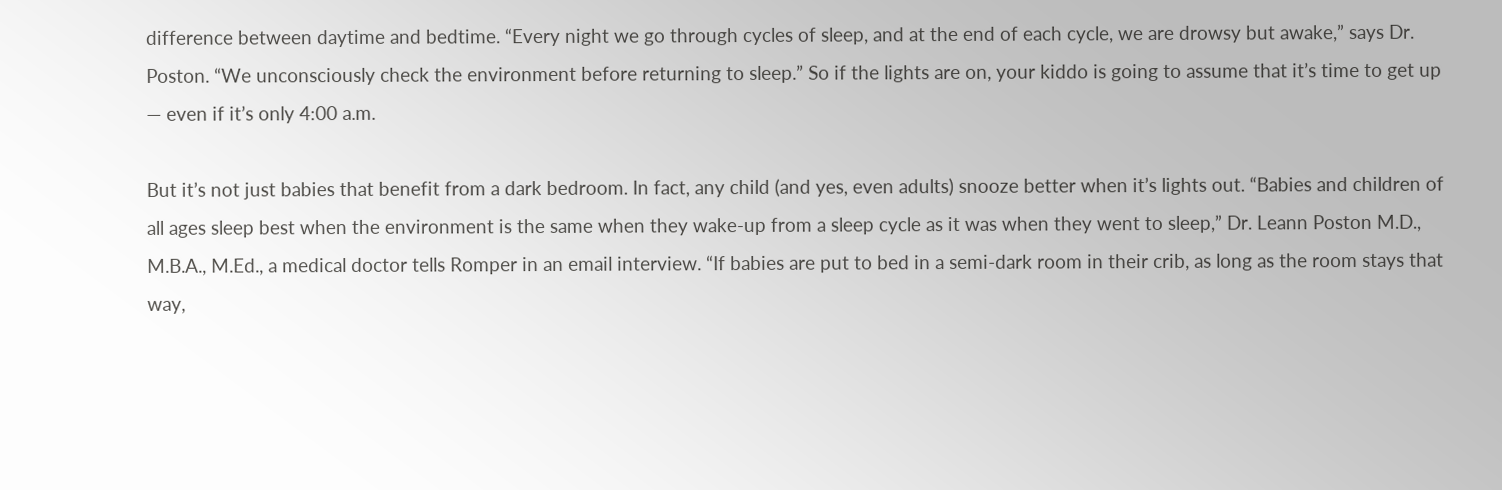difference between daytime and bedtime. “Every night we go through cycles of sleep, and at the end of each cycle, we are drowsy but awake,” says Dr. Poston. “We unconsciously check the environment before returning to sleep.” So if the lights are on, your kiddo is going to assume that it’s time to get up — even if it’s only 4:00 a.m.

But it’s not just babies that benefit from a dark bedroom. In fact, any child (and yes, even adults) snooze better when it’s lights out. “Babies and children of all ages sleep best when the environment is the same when they wake-up from a sleep cycle as it was when they went to sleep,” Dr. Leann Poston M.D., M.B.A., M.Ed., a medical doctor tells Romper in an email interview. “If babies are put to bed in a semi-dark room in their crib, as long as the room stays that way,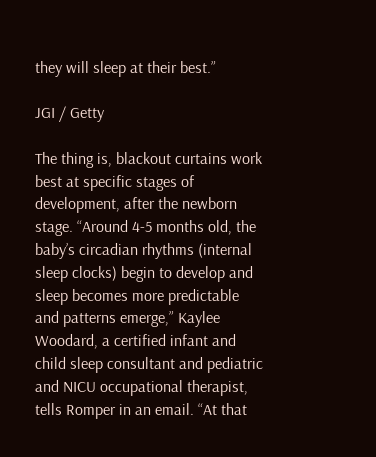they will sleep at their best.”

JGI / Getty

The thing is, blackout curtains work best at specific stages of development, after the newborn stage. “Around 4-5 months old, the baby’s circadian rhythms (internal sleep clocks) begin to develop and sleep becomes more predictable and patterns emerge,” Kaylee Woodard, a certified infant and child sleep consultant and pediatric and NICU occupational therapist, tells Romper in an email. “At that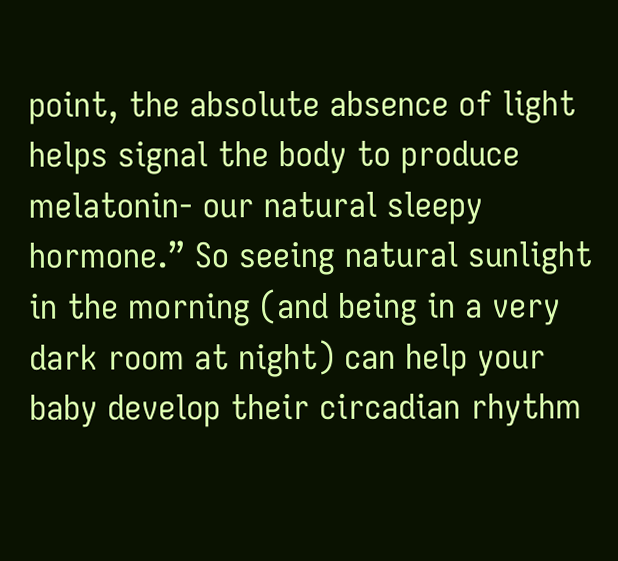point, the absolute absence of light helps signal the body to produce melatonin- our natural sleepy hormone.” So seeing natural sunlight in the morning (and being in a very dark room at night) can help your baby develop their circadian rhythm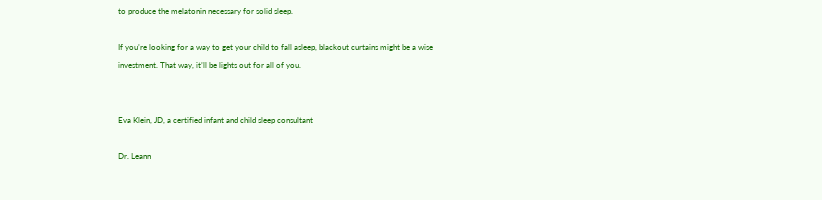to produce the melatonin necessary for solid sleep.

If you’re looking for a way to get your child to fall asleep, blackout curtains might be a wise investment. That way, it’ll be lights out for all of you.


Eva Klein, JD, a certified infant and child sleep consultant

Dr. Leann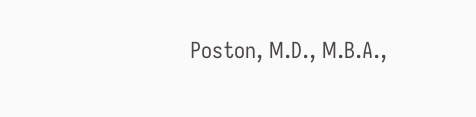Poston, M.D., M.B.A.,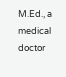M.Ed., a medical doctor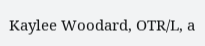Kaylee Woodard, OTR/L, a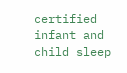certified infant and child sleep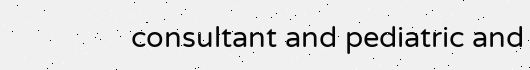consultant and pediatric and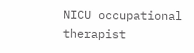NICU occupational therapist